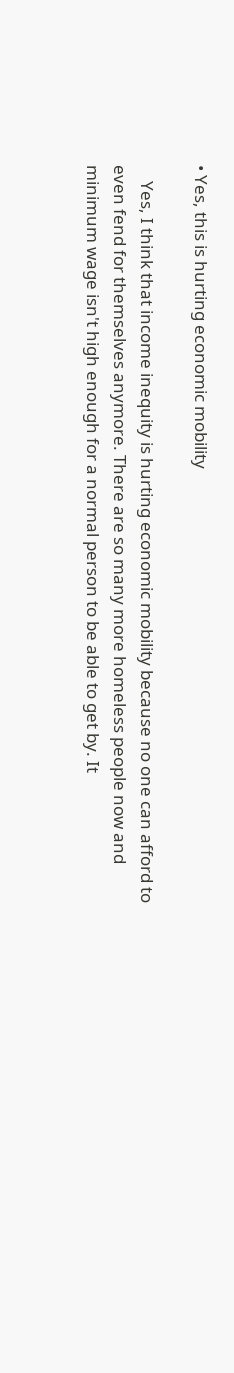• Yes, this is hurting economic mobility

    Yes, I think that income inequity is hurting economic mobility because no one can afford to even fend for themselves anymore. There are so many more homeless people now and minimum wage isn't high enough for a normal person to be able to get by. It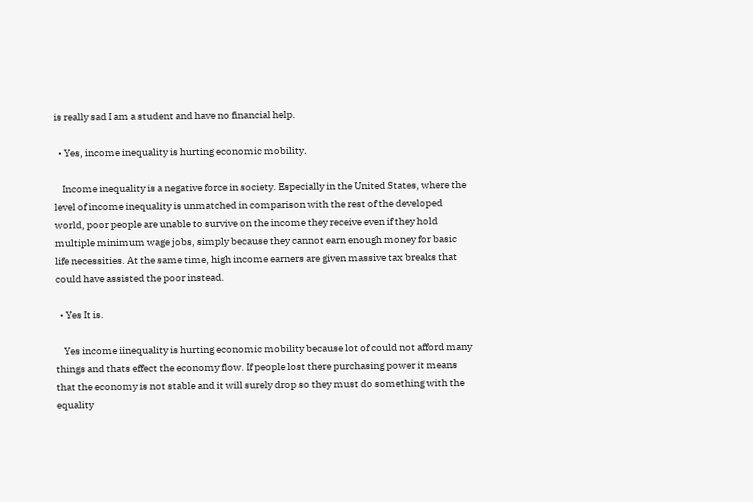is really sad I am a student and have no financial help.

  • Yes, income inequality is hurting economic mobility.

    Income inequality is a negative force in society. Especially in the United States, where the level of income inequality is unmatched in comparison with the rest of the developed world, poor people are unable to survive on the income they receive even if they hold multiple minimum wage jobs, simply because they cannot earn enough money for basic life necessities. At the same time, high income earners are given massive tax breaks that could have assisted the poor instead.

  • Yes It is.

    Yes income iinequality is hurting economic mobility because lot of could not afford many things and thats effect the economy flow. If people lost there purchasing power it means that the economy is not stable and it will surely drop so they must do something with the equality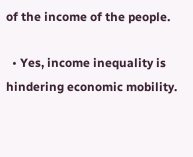of the income of the people.

  • Yes, income inequality is hindering economic mobility.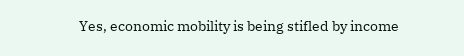Yes, economic mobility is being stifled by income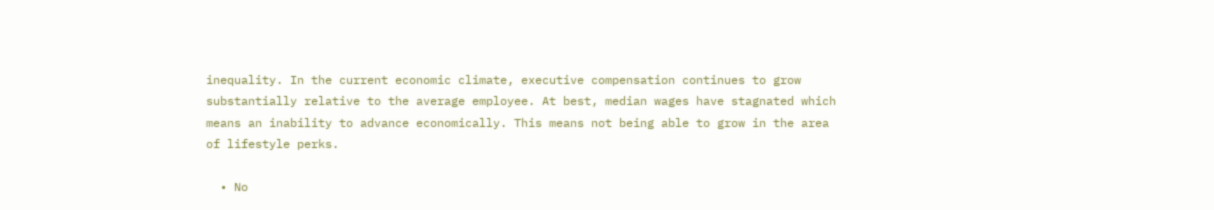inequality. In the current economic climate, executive compensation continues to grow substantially relative to the average employee. At best, median wages have stagnated which means an inability to advance economically. This means not being able to grow in the area of lifestyle perks.

  • No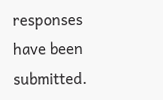responses have been submitted.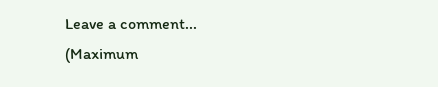Leave a comment...
(Maximum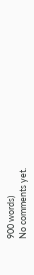900 words)
No comments yet.